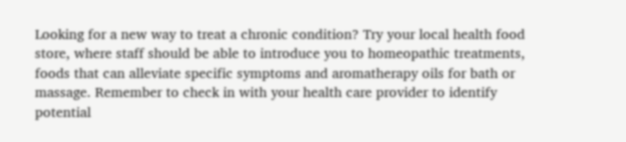Looking for a new way to treat a chronic condition? Try your local health food store, where staff should be able to introduce you to homeopathic treatments, foods that can alleviate specific symptoms and aromatherapy oils for bath or massage. Remember to check in with your health care provider to identify potential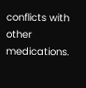conflicts with other medications.